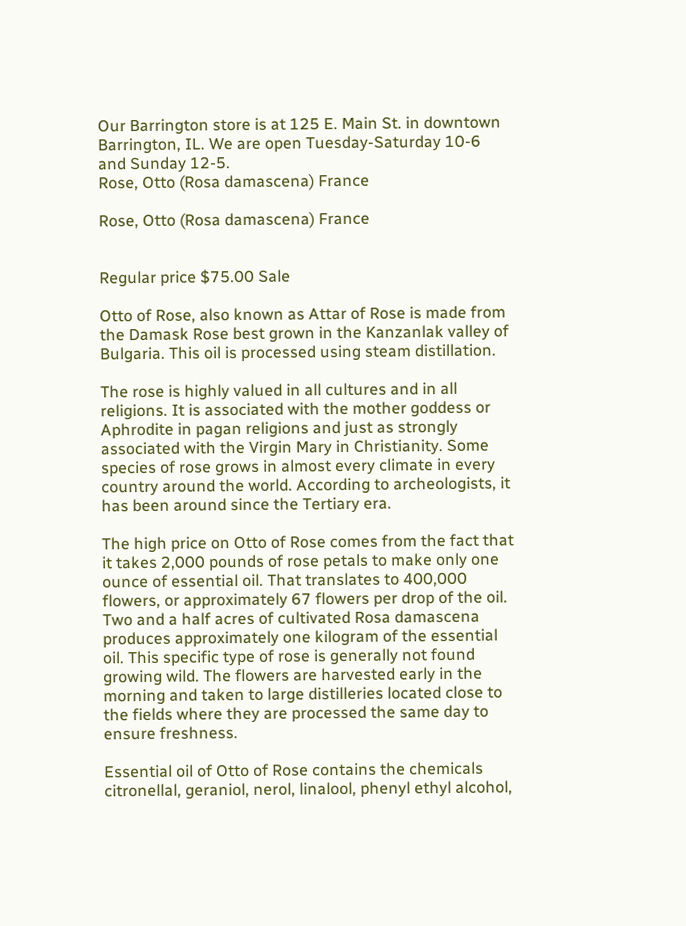Our Barrington store is at 125 E. Main St. in downtown Barrington, IL. We are open Tuesday-Saturday 10-6 and Sunday 12-5.
Rose, Otto (Rosa damascena) France

Rose, Otto (Rosa damascena) France


Regular price $75.00 Sale

Otto of Rose, also known as Attar of Rose is made from the Damask Rose best grown in the Kanzanlak valley of Bulgaria. This oil is processed using steam distillation.

The rose is highly valued in all cultures and in all religions. It is associated with the mother goddess or Aphrodite in pagan religions and just as strongly associated with the Virgin Mary in Christianity. Some species of rose grows in almost every climate in every country around the world. According to archeologists, it has been around since the Tertiary era.

The high price on Otto of Rose comes from the fact that it takes 2,000 pounds of rose petals to make only one ounce of essential oil. That translates to 400,000 flowers, or approximately 67 flowers per drop of the oil. Two and a half acres of cultivated Rosa damascena produces approximately one kilogram of the essential oil. This specific type of rose is generally not found growing wild. The flowers are harvested early in the morning and taken to large distilleries located close to the fields where they are processed the same day to ensure freshness.

Essential oil of Otto of Rose contains the chemicals citronellal, geraniol, nerol, linalool, phenyl ethyl alcohol,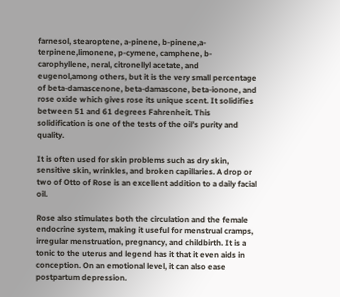farnesol, stearoptene, a-pinene, b-pinene,a-terpinene,limonene, p-cymene, camphene, b-carophyllene, neral, citronellyl acetate, and eugenol,among others, but it is the very small percentage of beta-damascenone, beta-damascone, beta-ionone, and rose oxide which gives rose its unique scent. It solidifies between 51 and 61 degrees Fahrenheit. This solidification is one of the tests of the oil’s purity and quality.

It is often used for skin problems such as dry skin, sensitive skin, wrinkles, and broken capillaries. A drop or two of Otto of Rose is an excellent addition to a daily facial oil.

Rose also stimulates both the circulation and the female endocrine system, making it useful for menstrual cramps, irregular menstruation, pregnancy, and childbirth. It is a tonic to the uterus and legend has it that it even aids in conception. On an emotional level, it can also ease postpartum depression.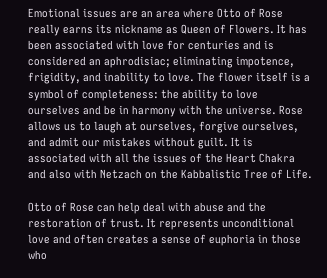Emotional issues are an area where Otto of Rose really earns its nickname as Queen of Flowers. It has been associated with love for centuries and is considered an aphrodisiac; eliminating impotence, frigidity, and inability to love. The flower itself is a symbol of completeness: the ability to love ourselves and be in harmony with the universe. Rose allows us to laugh at ourselves, forgive ourselves, and admit our mistakes without guilt. It is associated with all the issues of the Heart Chakra and also with Netzach on the Kabbalistic Tree of Life.

Otto of Rose can help deal with abuse and the restoration of trust. It represents unconditional love and often creates a sense of euphoria in those who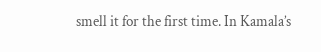smell it for the first time. In Kamala’s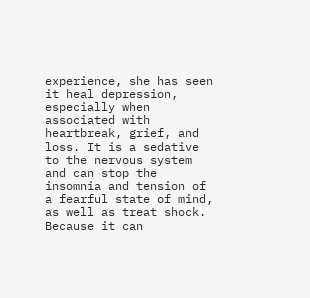experience, she has seen it heal depression, especially when associated with heartbreak, grief, and loss. It is a sedative to the nervous system and can stop the insomnia and tension of a fearful state of mind, as well as treat shock. Because it can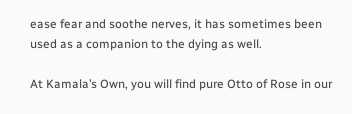ease fear and soothe nerves, it has sometimes been used as a companion to the dying as well.

At Kamala’s Own, you will find pure Otto of Rose in our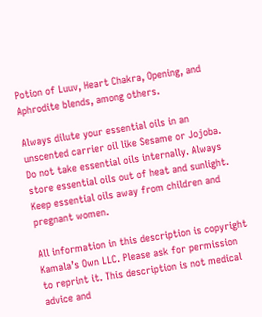Potion of Luuv, Heart Chakra, Opening, and Aphrodite blends, among others.

Always dilute your essential oils in an unscented carrier oil like Sesame or Jojoba. Do not take essential oils internally. Always store essential oils out of heat and sunlight. Keep essential oils away from children and pregnant women.

All information in this description is copyright Kamala’s Own LLC. Please ask for permission to reprint it. This description is not medical advice and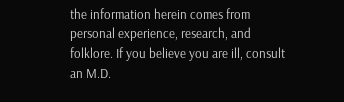the information herein comes from personal experience, research, and folklore. If you believe you are ill, consult an M.D.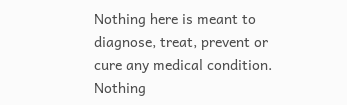Nothing here is meant to diagnose, treat, prevent or cure any medical condition. Nothing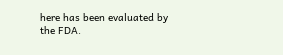here has been evaluated by the FDA.